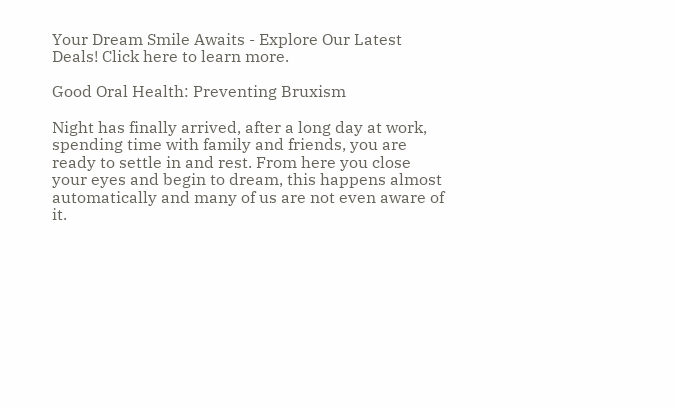Your Dream Smile Awaits - Explore Our Latest Deals! Click here to learn more.

Good Oral Health: Preventing Bruxism

Night has finally arrived, after a long day at work, spending time with family and friends, you are ready to settle in and rest. From here you close your eyes and begin to dream, this happens almost automatically and many of us are not even aware of it.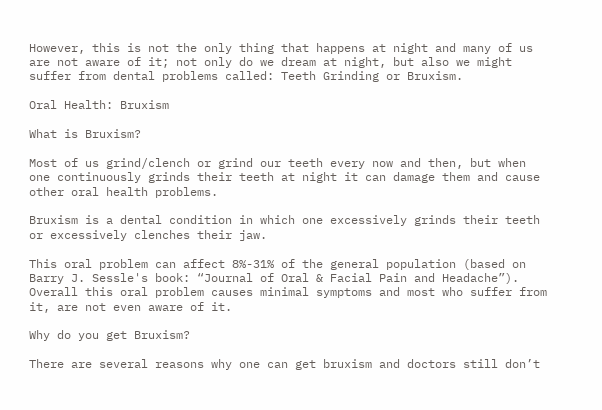However, this is not the only thing that happens at night and many of us are not aware of it; not only do we dream at night, but also we might suffer from dental problems called: Teeth Grinding or Bruxism.

Oral Health: Bruxism

What is Bruxism?

Most of us grind/clench or grind our teeth every now and then, but when one continuously grinds their teeth at night it can damage them and cause other oral health problems.

Bruxism is a dental condition in which one excessively grinds their teeth or excessively clenches their jaw.

This oral problem can affect 8%-31% of the general population (based on Barry J. Sessle's book: “Journal of Oral & Facial Pain and Headache”). Overall this oral problem causes minimal symptoms and most who suffer from it, are not even aware of it.

Why do you get Bruxism?

There are several reasons why one can get bruxism and doctors still don’t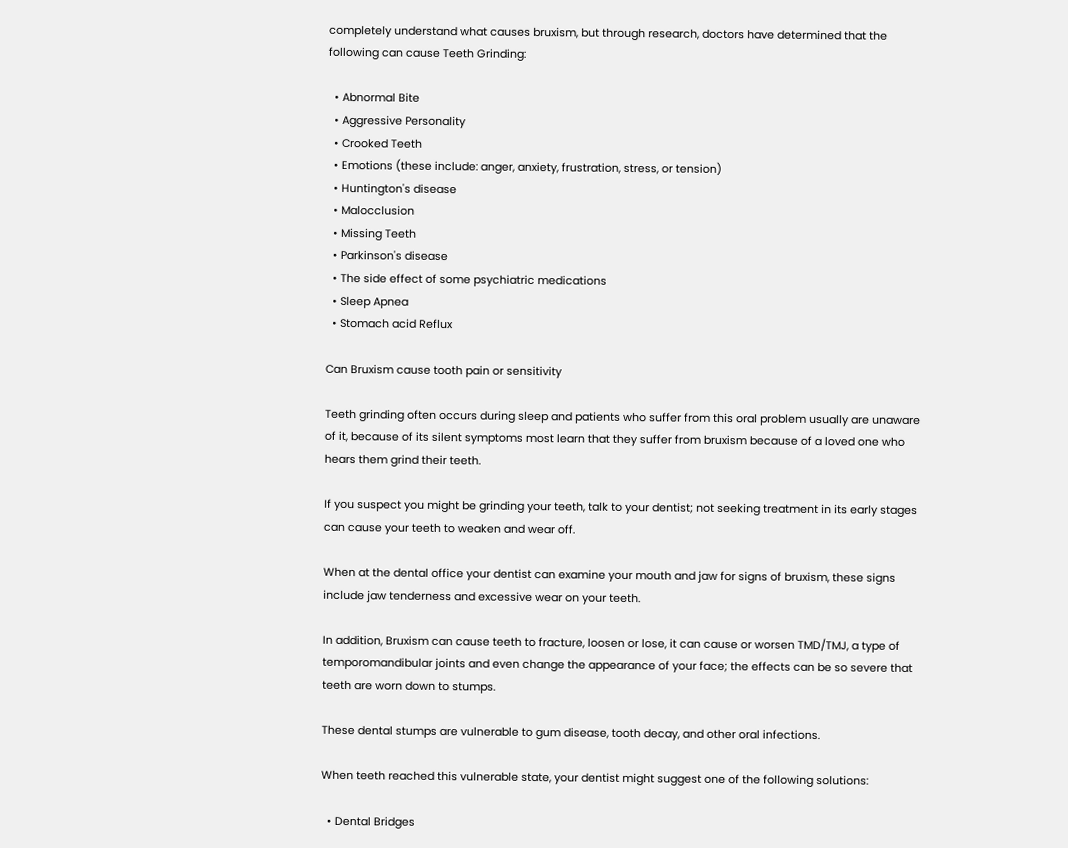completely understand what causes bruxism, but through research, doctors have determined that the following can cause Teeth Grinding:

  • Abnormal Bite
  • Aggressive Personality
  • Crooked Teeth
  • Emotions (these include: anger, anxiety, frustration, stress, or tension)
  • Huntington's disease
  • Malocclusion
  • Missing Teeth
  • Parkinson's disease
  • The side effect of some psychiatric medications
  • Sleep Apnea
  • Stomach acid Reflux

Can Bruxism cause tooth pain or sensitivity

Teeth grinding often occurs during sleep and patients who suffer from this oral problem usually are unaware of it, because of its silent symptoms most learn that they suffer from bruxism because of a loved one who hears them grind their teeth.

If you suspect you might be grinding your teeth, talk to your dentist; not seeking treatment in its early stages can cause your teeth to weaken and wear off.

When at the dental office your dentist can examine your mouth and jaw for signs of bruxism, these signs include jaw tenderness and excessive wear on your teeth.

In addition, Bruxism can cause teeth to fracture, loosen or lose, it can cause or worsen TMD/TMJ, a type of temporomandibular joints and even change the appearance of your face; the effects can be so severe that teeth are worn down to stumps.

These dental stumps are vulnerable to gum disease, tooth decay, and other oral infections.

When teeth reached this vulnerable state, your dentist might suggest one of the following solutions:

  • Dental Bridges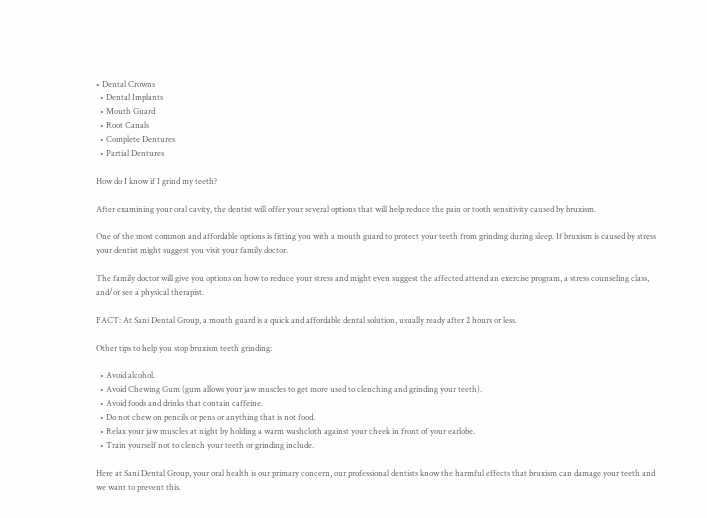• Dental Crowns
  • Dental Implants
  • Mouth Guard
  • Root Canals
  • Complete Dentures
  • Partial Dentures

How do I know if I grind my teeth?

After examining your oral cavity, the dentist will offer your several options that will help reduce the pain or tooth sensitivity caused by bruxism.

One of the most common and affordable options is fitting you with a mouth guard to protect your teeth from grinding during sleep. If bruxism is caused by stress your dentist might suggest you visit your family doctor.

The family doctor will give you options on how to reduce your stress and might even suggest the affected attend an exercise program, a stress counseling class, and/or see a physical therapist.

FACT: At Sani Dental Group, a mouth guard is a quick and affordable dental solution, usually ready after 2 hours or less.

Other tips to help you stop bruxism teeth grinding:

  • Avoid alcohol.
  • Avoid Chewing Gum (gum allows your jaw muscles to get more used to clenching and grinding your teeth).
  • Avoid foods and drinks that contain caffeine.
  • Do not chew on pencils or pens or anything that is not food.
  • Relax your jaw muscles at night by holding a warm washcloth against your cheek in front of your earlobe.
  • Train yourself not to clench your teeth or grinding include.

Here at Sani Dental Group, your oral health is our primary concern, our professional dentists know the harmful effects that bruxism can damage your teeth and we want to prevent this.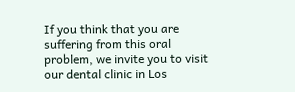If you think that you are suffering from this oral problem, we invite you to visit our dental clinic in Los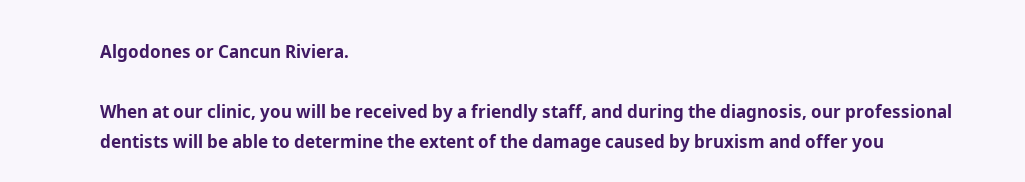Algodones or Cancun Riviera.

When at our clinic, you will be received by a friendly staff, and during the diagnosis, our professional dentists will be able to determine the extent of the damage caused by bruxism and offer you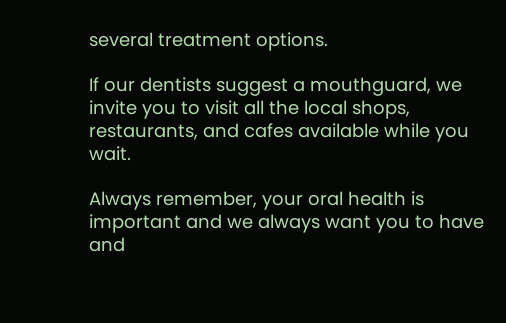several treatment options.

If our dentists suggest a mouthguard, we invite you to visit all the local shops, restaurants, and cafes available while you wait.

Always remember, your oral health is important and we always want you to have and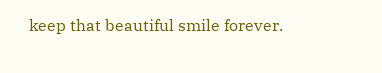keep that beautiful smile forever.